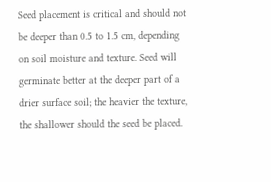Seed placement is critical and should not be deeper than 0.5 to 1.5 cm, depending on soil moisture and texture. Seed will germinate better at the deeper part of a drier surface soil; the heavier the texture, the shallower should the seed be placed.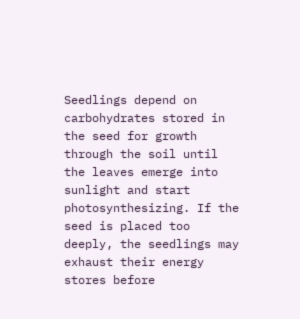Seedlings depend on carbohydrates stored in the seed for growth through the soil until the leaves emerge into sunlight and start photosynthesizing. If the seed is placed too deeply, the seedlings may exhaust their energy stores before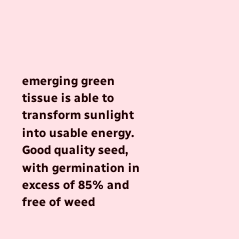emerging green tissue is able to transform sunlight into usable energy. Good quality seed, with germination in excess of 85% and free of weed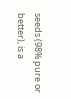seeds (98% pure or better), is a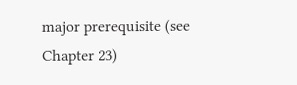major prerequisite (see Chapter 23)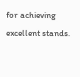for achieving excellent stands.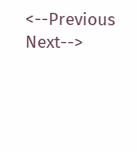<--Previous   Next-->